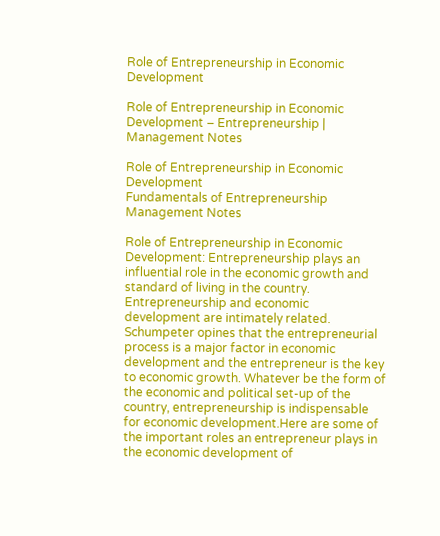Role of Entrepreneurship in Economic Development

Role of Entrepreneurship in Economic Development – Entrepreneurship | Management Notes

Role of Entrepreneurship in Economic Development
Fundamentals of Entrepreneurship
Management Notes

Role of Entrepreneurship in Economic Development: Entrepreneurship plays an influential role in the economic growth and standard of living in the country. Entrepreneurship and economic development are intimately related. Schumpeter opines that the entrepreneurial process is a major factor in economic development and the entrepreneur is the key to economic growth. Whatever be the form of the economic and political set-up of the country, entrepreneurship is indispensable for economic development.Here are some of the important roles an entrepreneur plays in the economic development of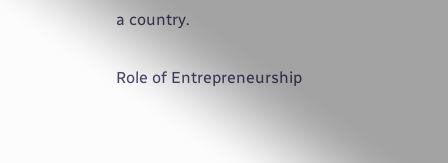a country.

Role of Entrepreneurship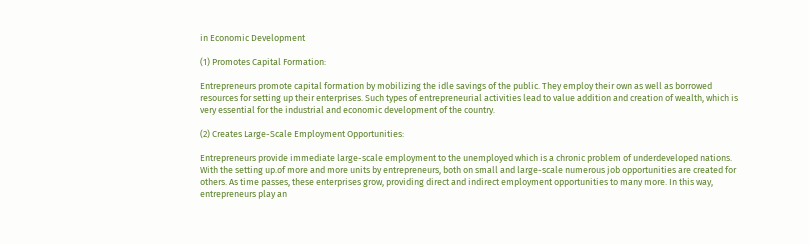in Economic Development

(1) Promotes Capital Formation:

Entrepreneurs promote capital formation by mobilizing the idle savings of the public. They employ their own as well as borrowed resources for setting up their enterprises. Such types of entrepreneurial activities lead to value addition and creation of wealth, which is very essential for the industrial and economic development of the country.

(2) Creates Large-Scale Employment Opportunities:

Entrepreneurs provide immediate large-scale employment to the unemployed which is a chronic problem of underdeveloped nations. With the setting up.of more and more units by entrepreneurs, both on small and large-scale numerous job opportunities are created for others. As time passes, these enterprises grow, providing direct and indirect employment opportunities to many more. In this way, entrepreneurs play an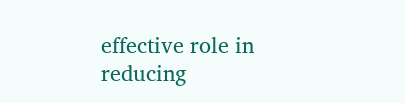effective role in reducing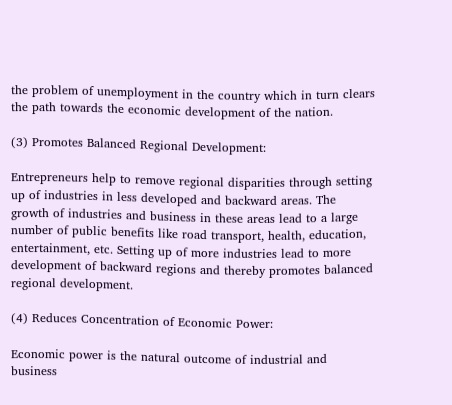the problem of unemployment in the country which in turn clears the path towards the economic development of the nation.

(3) Promotes Balanced Regional Development:

Entrepreneurs help to remove regional disparities through setting up of industries in less developed and backward areas. The growth of industries and business in these areas lead to a large number of public benefits like road transport, health, education, entertainment, etc. Setting up of more industries lead to more development of backward regions and thereby promotes balanced regional development.

(4) Reduces Concentration of Economic Power:

Economic power is the natural outcome of industrial and business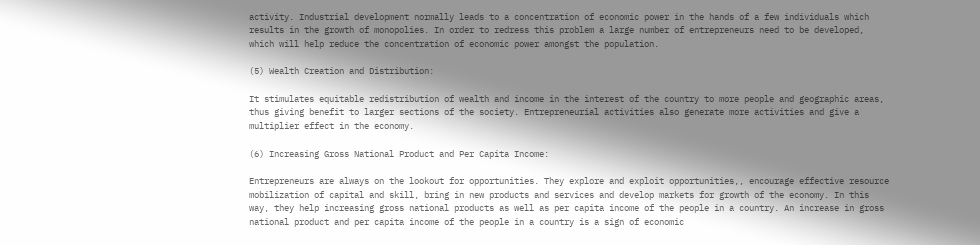activity. Industrial development normally leads to a concentration of economic power in the hands of a few individuals which results in the growth of monopolies. In order to redress this problem a large number of entrepreneurs need to be developed, which will help reduce the concentration of economic power amongst the population.

(5) Wealth Creation and Distribution:

It stimulates equitable redistribution of wealth and income in the interest of the country to more people and geographic areas, thus giving benefit to larger sections of the society. Entrepreneurial activities also generate more activities and give a multiplier effect in the economy.

(6) Increasing Gross National Product and Per Capita Income:

Entrepreneurs are always on the lookout for opportunities. They explore and exploit opportunities,, encourage effective resource mobilization of capital and skill, bring in new products and services and develop markets for growth of the economy. In this way, they help increasing gross national products as well as per capita income of the people in a country. An increase in gross national product and per capita income of the people in a country is a sign of economic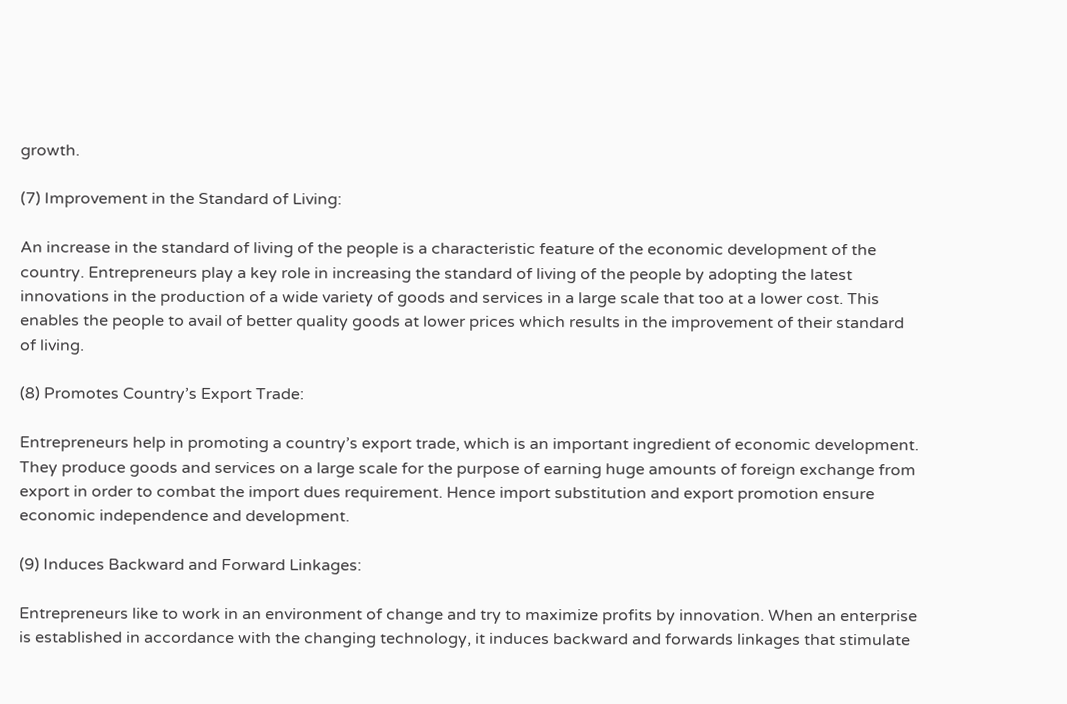growth.

(7) Improvement in the Standard of Living:

An increase in the standard of living of the people is a characteristic feature of the economic development of the country. Entrepreneurs play a key role in increasing the standard of living of the people by adopting the latest innovations in the production of a wide variety of goods and services in a large scale that too at a lower cost. This enables the people to avail of better quality goods at lower prices which results in the improvement of their standard of living.

(8) Promotes Country’s Export Trade:

Entrepreneurs help in promoting a country’s export trade, which is an important ingredient of economic development. They produce goods and services on a large scale for the purpose of earning huge amounts of foreign exchange from export in order to combat the import dues requirement. Hence import substitution and export promotion ensure economic independence and development.

(9) Induces Backward and Forward Linkages:

Entrepreneurs like to work in an environment of change and try to maximize profits by innovation. When an enterprise is established in accordance with the changing technology, it induces backward and forwards linkages that stimulate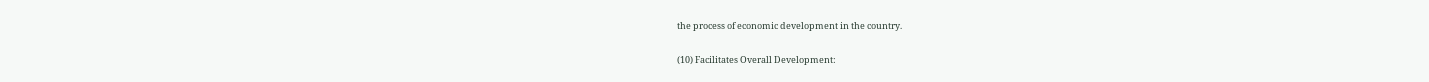the process of economic development in the country.

(10) Facilitates Overall Development: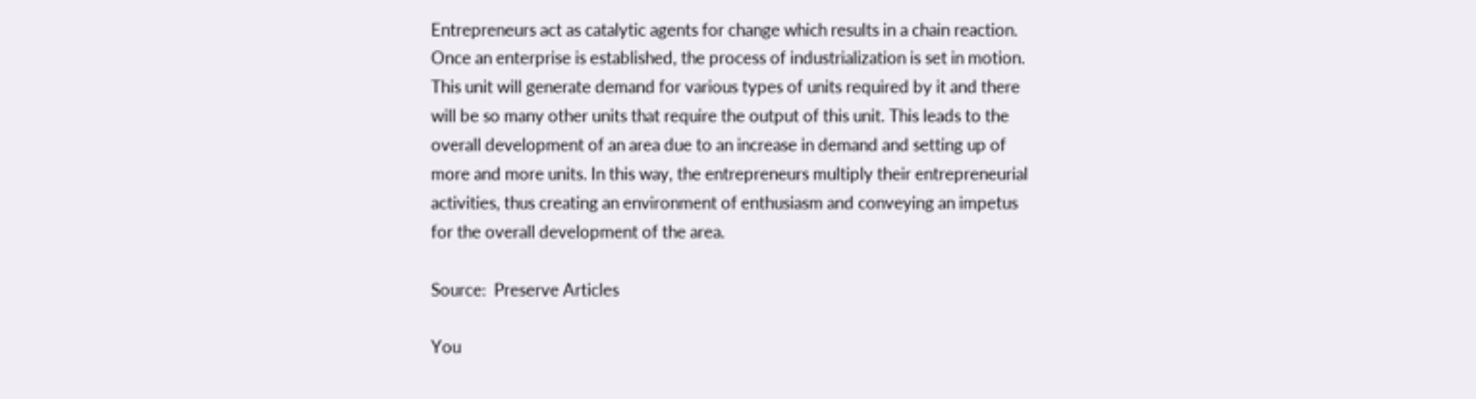Entrepreneurs act as catalytic agents for change which results in a chain reaction. Once an enterprise is established, the process of industrialization is set in motion. This unit will generate demand for various types of units required by it and there will be so many other units that require the output of this unit. This leads to the overall development of an area due to an increase in demand and setting up of more and more units. In this way, the entrepreneurs multiply their entrepreneurial activities, thus creating an environment of enthusiasm and conveying an impetus for the overall development of the area.

Source:  Preserve Articles

You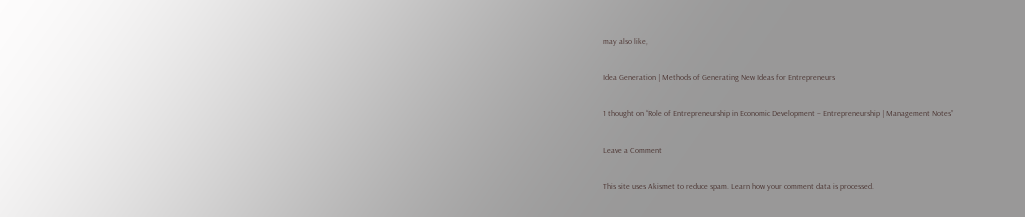may also like,

Idea Generation | Methods of Generating New Ideas for Entrepreneurs

1 thought on “Role of Entrepreneurship in Economic Development – Entrepreneurship | Management Notes”

Leave a Comment

This site uses Akismet to reduce spam. Learn how your comment data is processed.